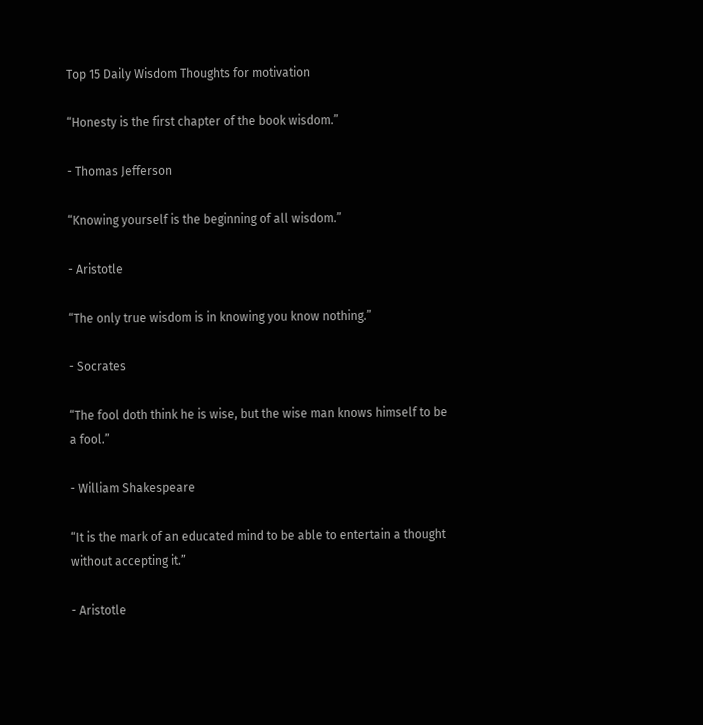Top 15 Daily Wisdom Thoughts for motivation

“Honesty is the first chapter of the book wisdom.”

- Thomas Jefferson

“Knowing yourself is the beginning of all wisdom.”

- Aristotle

“The only true wisdom is in knowing you know nothing.”

- Socrates

“The fool doth think he is wise, but the wise man knows himself to be a fool.”

- William Shakespeare

“It is the mark of an educated mind to be able to entertain a thought without accepting it.”

- Aristotle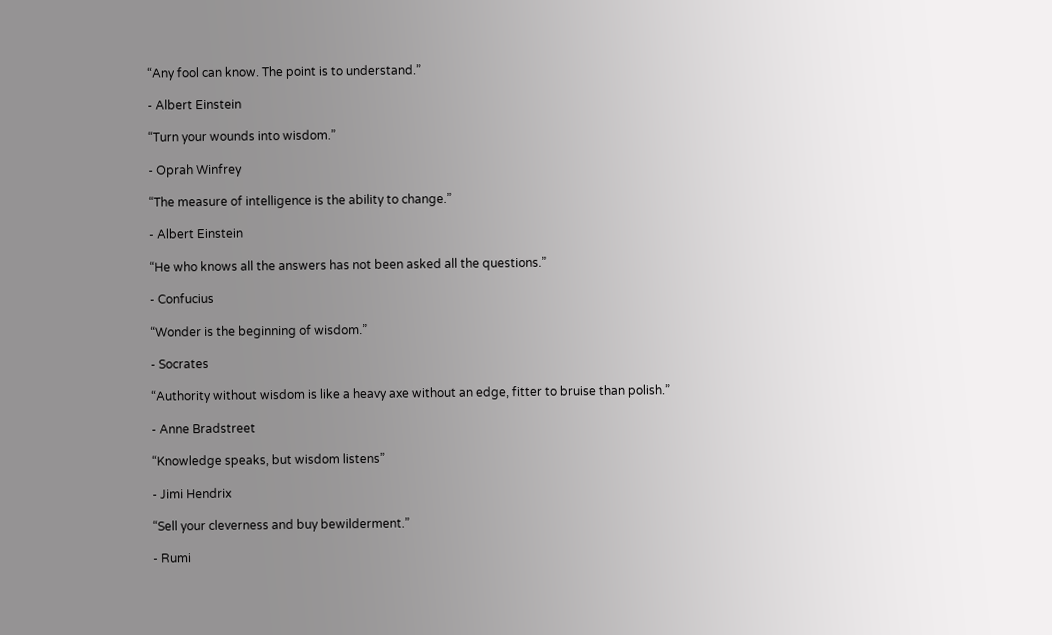“Any fool can know. The point is to understand.”

- Albert Einstein

“Turn your wounds into wisdom.”

- Oprah Winfrey

“The measure of intelligence is the ability to change.”

- Albert Einstein

“He who knows all the answers has not been asked all the questions.”

- Confucius

“Wonder is the beginning of wisdom.”

- Socrates

“Authority without wisdom is like a heavy axe without an edge, fitter to bruise than polish.”

- Anne Bradstreet

“Knowledge speaks, but wisdom listens”

- Jimi Hendrix

“Sell your cleverness and buy bewilderment.”

- Rumi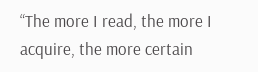“The more I read, the more I acquire, the more certain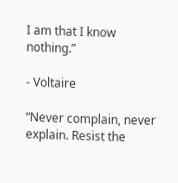I am that I know nothing.”

- Voltaire

“Never complain, never explain. Resist the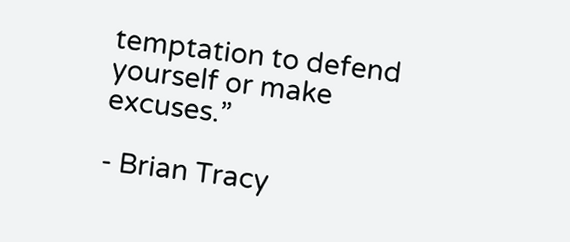temptation to defend yourself or make excuses.”

- Brian Tracy